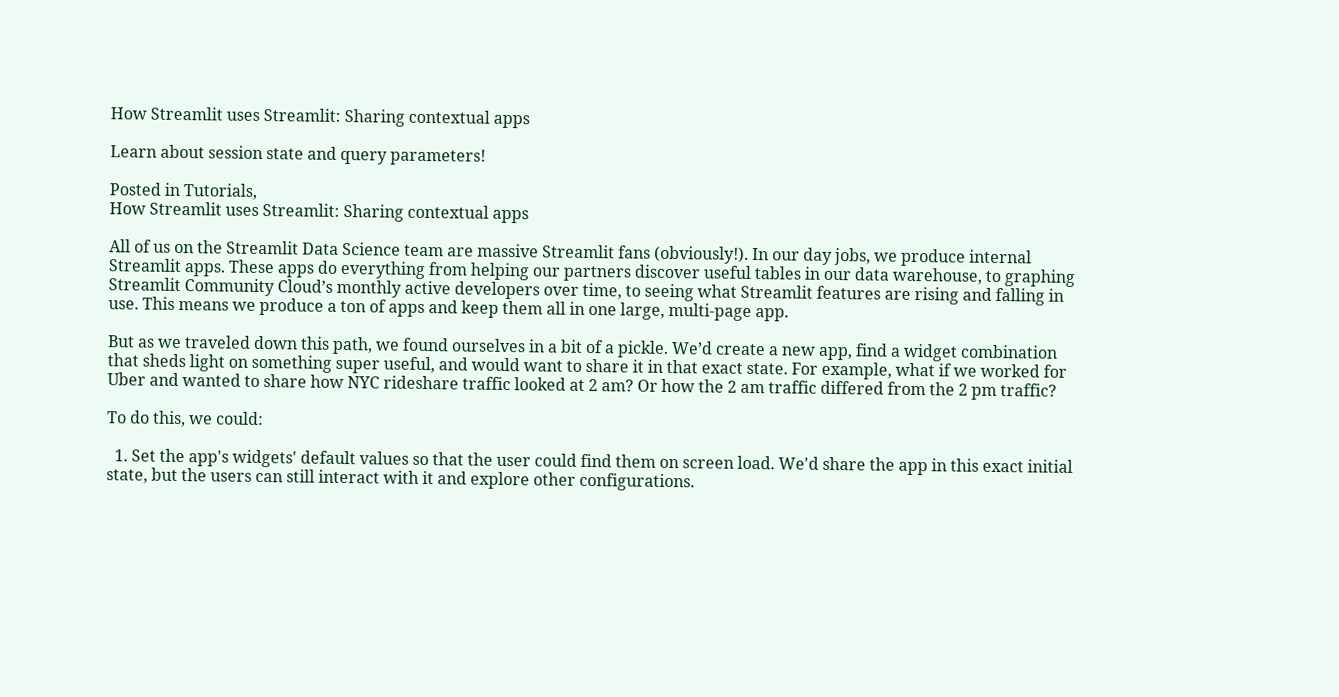How Streamlit uses Streamlit: Sharing contextual apps

Learn about session state and query parameters!

Posted in Tutorials,
How Streamlit uses Streamlit: Sharing contextual apps

All of us on the Streamlit Data Science team are massive Streamlit fans (obviously!). In our day jobs, we produce internal Streamlit apps. These apps do everything from helping our partners discover useful tables in our data warehouse, to graphing Streamlit Community Cloud’s monthly active developers over time, to seeing what Streamlit features are rising and falling in use. This means we produce a ton of apps and keep them all in one large, multi-page app.

But as we traveled down this path, we found ourselves in a bit of a pickle. We’d create a new app, find a widget combination that sheds light on something super useful, and would want to share it in that exact state. For example, what if we worked for Uber and wanted to share how NYC rideshare traffic looked at 2 am? Or how the 2 am traffic differed from the 2 pm traffic?

To do this, we could:

  1. Set the app's widgets' default values so that the user could find them on screen load. We'd share the app in this exact initial state, but the users can still interact with it and explore other configurations.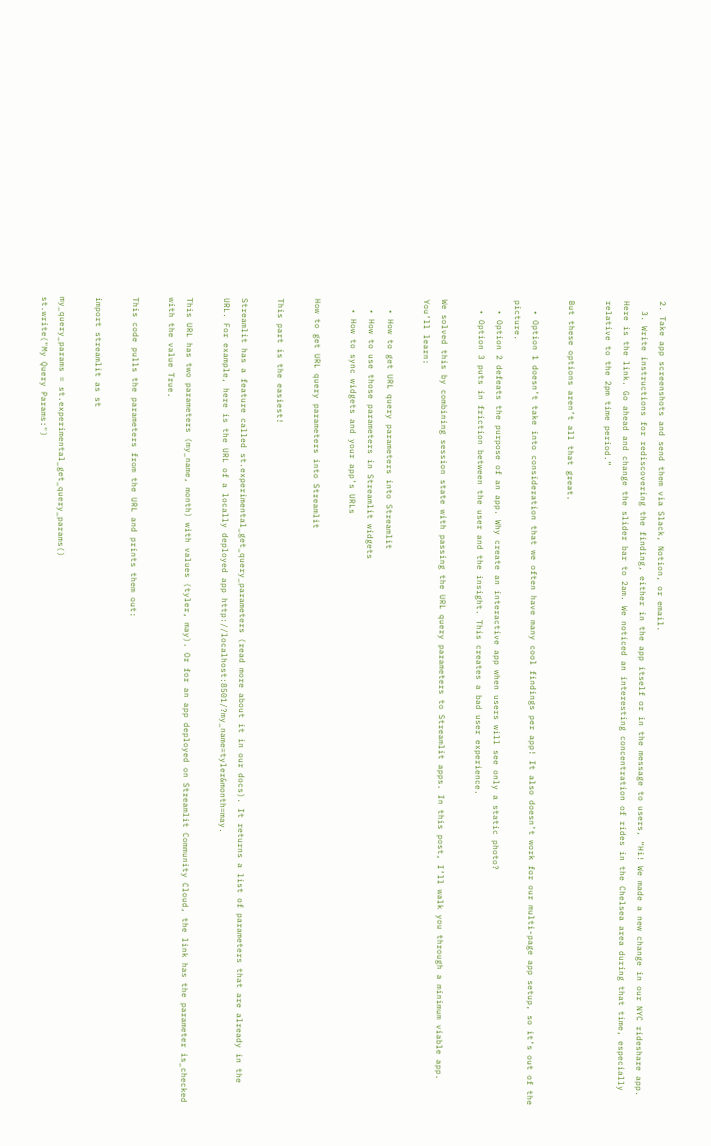2. Take app screenshots and send them via Slack, Notion, or email.
  3. Write instructions for rediscovering the finding, either in the app itself or in the message to users, “Hi! We made a new change in our NYC rideshare app. Here is the link. Go ahead and change the slider bar to 2am. We noticed an interesting concentration of rides in the Chelsea area during that time, especially relative to the 2pm time period.”

But these options aren’t all that great.

  • Option 1 doesn’t take into consideration that we often have many cool findings per app! It also doesn’t work for our multi-page app setup, so it’s out of the picture.
  • Option 2 defeats the purpose of an app. Why create an interactive app when users will see only a static photo?
  • Option 3 puts in friction between the user and the insight. This creates a bad user experience.

We solved this by combining session state with passing the URL query parameters to Streamlit apps. In this post, I’ll walk you through a minimum viable app. You’ll learn:

  • How to get URL query parameters into Streamlit
  • How to use those parameters in Streamlit widgets
  • How to sync widgets and your app’s URLs

How to get URL query parameters into Streamlit

This part is the easiest!

Streamlit has a feature called st.experimental_get_query_parameters (read more about it in our docs). It returns a list of parameters that are already in the URL. For example, here is the URL of a locally deployed app http://localhost:8501/?my_name=tyler&month=may.

This URL has two parameters (my_name, month) with values (tyler, may). Or for an app deployed on Streamlit Community Cloud, the link has the parameter is_checked with the value True.

This code pulls the parameters from the URL and prints them out:

import streamlit as st

my_query_params = st.experimental_get_query_params()
st.write("My Query Params:")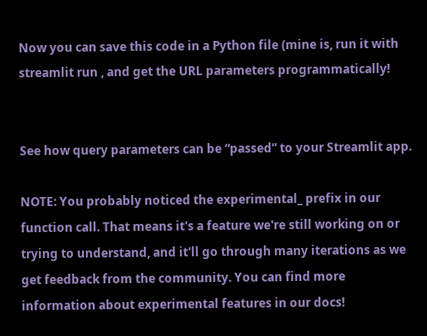Now you can save this code in a Python file (mine is, run it with streamlit run , and get the URL parameters programmatically!


See how query parameters can be “passed” to your Streamlit app.

NOTE: You probably noticed the experimental_ prefix in our function call. That means it's a feature we're still working on or trying to understand, and it'll go through many iterations as we get feedback from the community. You can find more information about experimental features in our docs!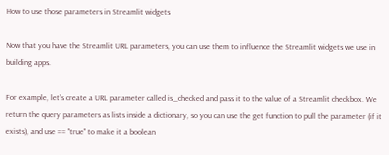How to use those parameters in Streamlit widgets

Now that you have the Streamlit URL parameters, you can use them to influence the Streamlit widgets we use in building apps.

For example, let’s create a URL parameter called is_checked and pass it to the value of a Streamlit checkbox. We return the query parameters as lists inside a dictionary, so you can use the get function to pull the parameter (if it exists), and use == "true" to make it a boolean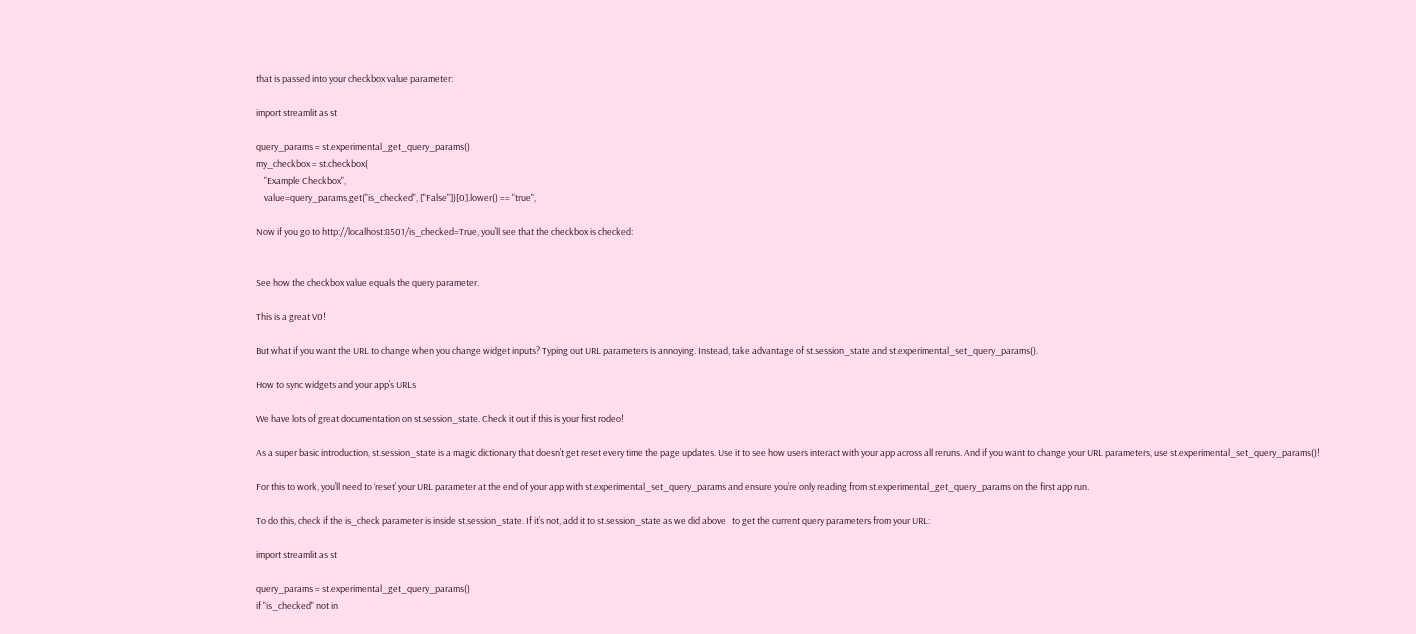that is passed into your checkbox value parameter:

import streamlit as st

query_params = st.experimental_get_query_params()
my_checkbox = st.checkbox(
    "Example Checkbox",
    value=query_params.get("is_checked", ["False"])[0].lower() == "true",

Now if you go to http://localhost:8501/is_checked=True, you’ll see that the checkbox is checked:


See how the checkbox value equals the query parameter.

This is a great V0!

But what if you want the URL to change when you change widget inputs? Typing out URL parameters is annoying. Instead, take advantage of st.session_state and st.experimental_set_query_params().

How to sync widgets and your app’s URLs

We have lots of great documentation on st.session_state. Check it out if this is your first rodeo!

As a super basic introduction, st.session_state is a magic dictionary that doesn’t get reset every time the page updates. Use it to see how users interact with your app across all reruns. And if you want to change your URL parameters, use st.experimental_set_query_params()!

For this to work, you’ll need to ‘reset’ your URL parameter at the end of your app with st.experimental_set_query_params and ensure you’re only reading from st.experimental_get_query_params on the first app run.

To do this, check if the is_check parameter is inside st.session_state. If it’s not, add it to st.session_state as we did above   to get the current query parameters from your URL:

import streamlit as st

query_params = st.experimental_get_query_params()
if "is_checked" not in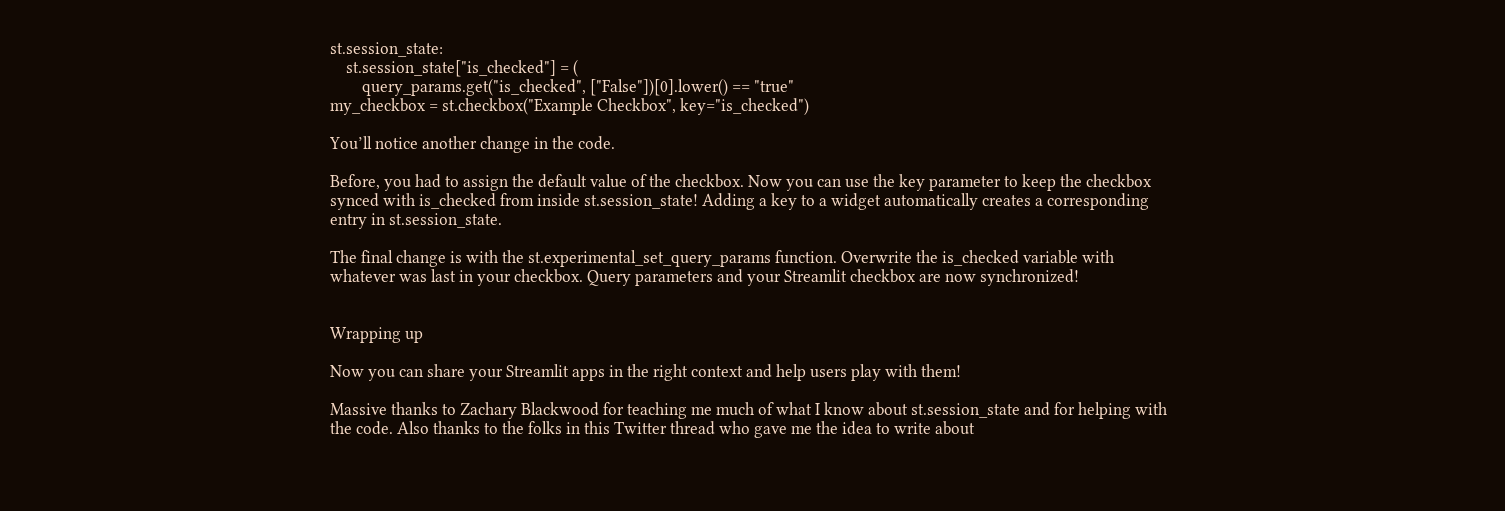st.session_state:
    st.session_state["is_checked"] = (
        query_params.get("is_checked", ["False"])[0].lower() == "true"
my_checkbox = st.checkbox("Example Checkbox", key="is_checked")

You’ll notice another change in the code.

Before, you had to assign the default value of the checkbox. Now you can use the key parameter to keep the checkbox synced with is_checked from inside st.session_state! Adding a key to a widget automatically creates a corresponding entry in st.session_state.

The final change is with the st.experimental_set_query_params function. Overwrite the is_checked variable with whatever was last in your checkbox. Query parameters and your Streamlit checkbox are now synchronized!


Wrapping up

Now you can share your Streamlit apps in the right context and help users play with them!

Massive thanks to Zachary Blackwood for teaching me much of what I know about st.session_state and for helping with the code. Also thanks to the folks in this Twitter thread who gave me the idea to write about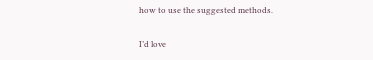how to use the suggested methods.

I’d love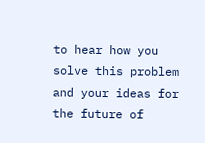to hear how you solve this problem and your ideas for the future of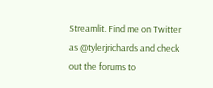Streamlit. Find me on Twitter as @tylerjrichards and check out the forums to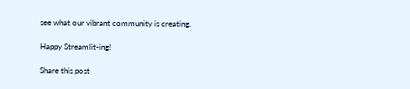see what our vibrant community is creating.

Happy Streamlit-ing!

Share this post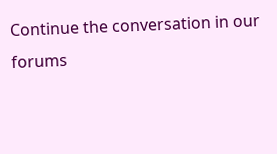Continue the conversation in our forums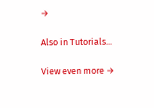→

Also in Tutorials...

View even more →